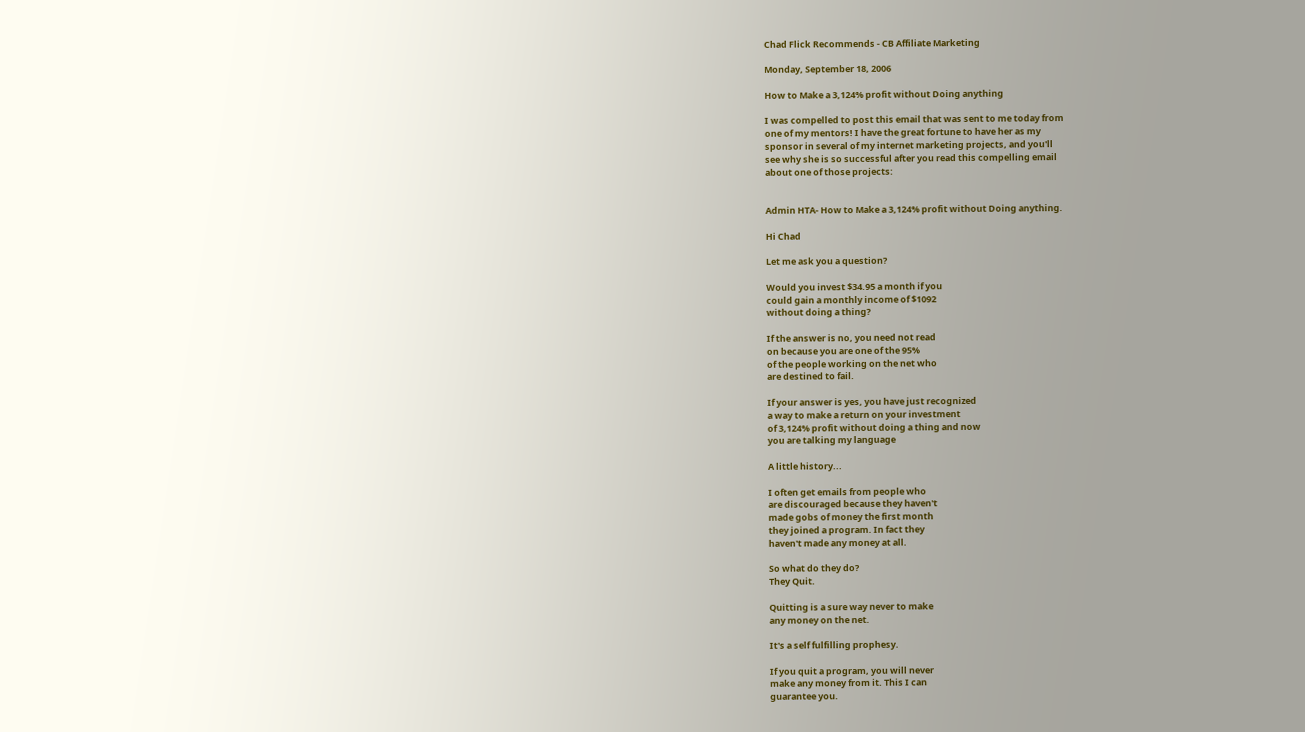Chad Flick Recommends - CB Affiliate Marketing

Monday, September 18, 2006

How to Make a 3,124% profit without Doing anything

I was compelled to post this email that was sent to me today from
one of my mentors! I have the great fortune to have her as my
sponsor in several of my internet marketing projects, and you'll
see why she is so successful after you read this compelling email
about one of those projects:


Admin HTA- How to Make a 3,124% profit without Doing anything.

Hi Chad

Let me ask you a question?

Would you invest $34.95 a month if you
could gain a monthly income of $1092
without doing a thing?

If the answer is no, you need not read
on because you are one of the 95%
of the people working on the net who
are destined to fail.

If your answer is yes, you have just recognized
a way to make a return on your investment
of 3,124% profit without doing a thing and now
you are talking my language

A little history...

I often get emails from people who
are discouraged because they haven't
made gobs of money the first month
they joined a program. In fact they
haven't made any money at all.

So what do they do?
They Quit.

Quitting is a sure way never to make
any money on the net.

It's a self fulfilling prophesy.

If you quit a program, you will never
make any money from it. This I can
guarantee you.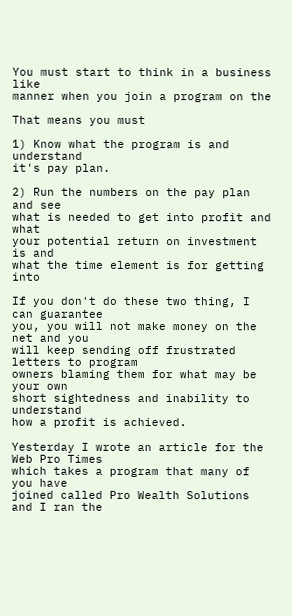You must start to think in a business like
manner when you join a program on the

That means you must

1) Know what the program is and understand
it's pay plan.

2) Run the numbers on the pay plan and see
what is needed to get into profit and what
your potential return on investment is and
what the time element is for getting into

If you don't do these two thing, I can guarantee
you, you will not make money on the net and you
will keep sending off frustrated letters to program
owners blaming them for what may be your own
short sightedness and inability to understand
how a profit is achieved.

Yesterday I wrote an article for the Web Pro Times
which takes a program that many of you have
joined called Pro Wealth Solutions and I ran the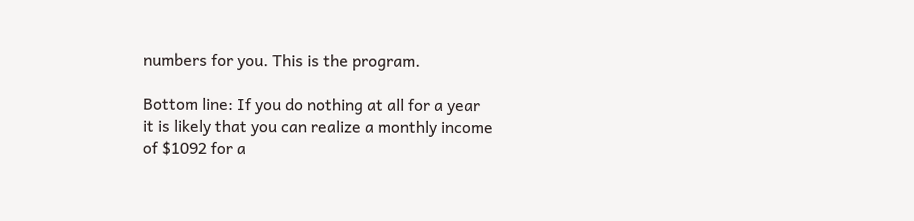numbers for you. This is the program.

Bottom line: If you do nothing at all for a year
it is likely that you can realize a monthly income
of $1092 for a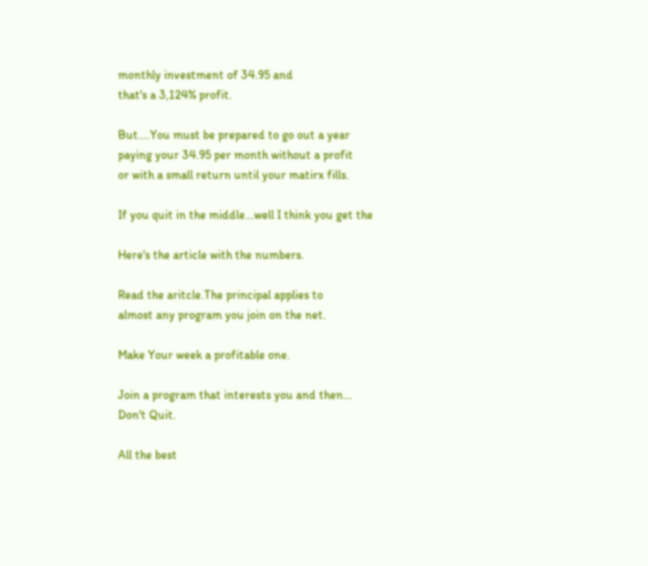monthly investment of 34.95 and
that's a 3,124% profit.

But....You must be prepared to go out a year
paying your 34.95 per month without a profit
or with a small return until your matirx fills.

If you quit in the middle...well I think you get the

Here's the article with the numbers.

Read the aritcle.The principal applies to
almost any program you join on the net.

Make Your week a profitable one.

Join a program that interests you and then...
Don't Quit.

All the best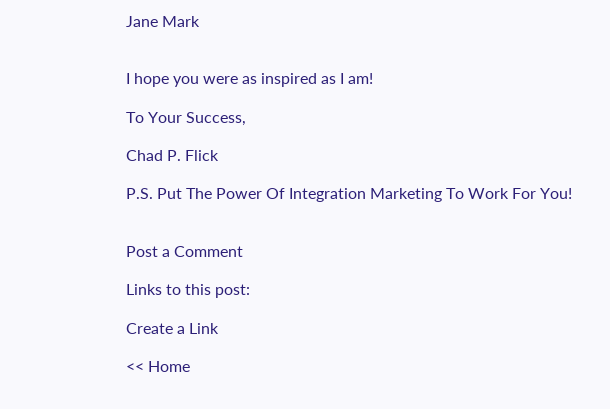Jane Mark


I hope you were as inspired as I am!

To Your Success,

Chad P. Flick

P.S. Put The Power Of Integration Marketing To Work For You!


Post a Comment

Links to this post:

Create a Link

<< Home